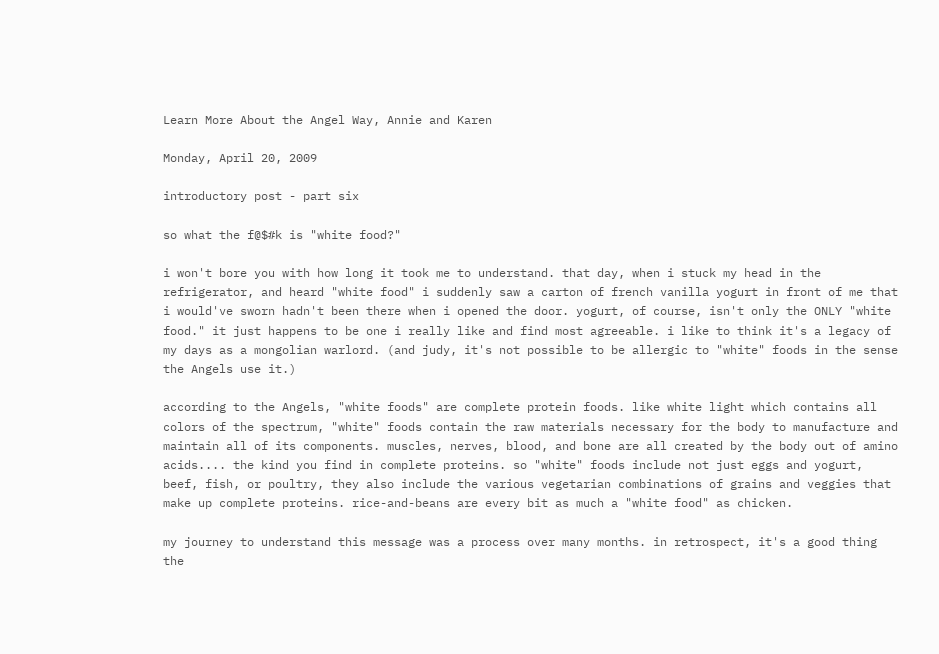Learn More About the Angel Way, Annie and Karen

Monday, April 20, 2009

introductory post - part six

so what the f@$#k is "white food?"

i won't bore you with how long it took me to understand. that day, when i stuck my head in the refrigerator, and heard "white food" i suddenly saw a carton of french vanilla yogurt in front of me that i would've sworn hadn't been there when i opened the door. yogurt, of course, isn't only the ONLY "white food." it just happens to be one i really like and find most agreeable. i like to think it's a legacy of my days as a mongolian warlord. (and judy, it's not possible to be allergic to "white" foods in the sense the Angels use it.)

according to the Angels, "white foods" are complete protein foods. like white light which contains all colors of the spectrum, "white" foods contain the raw materials necessary for the body to manufacture and maintain all of its components. muscles, nerves, blood, and bone are all created by the body out of amino acids.... the kind you find in complete proteins. so "white" foods include not just eggs and yogurt, beef, fish, or poultry, they also include the various vegetarian combinations of grains and veggies that make up complete proteins. rice-and-beans are every bit as much a "white food" as chicken.

my journey to understand this message was a process over many months. in retrospect, it's a good thing the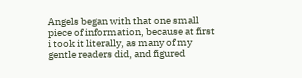Angels began with that one small piece of information, because at first i took it literally, as many of my gentle readers did, and figured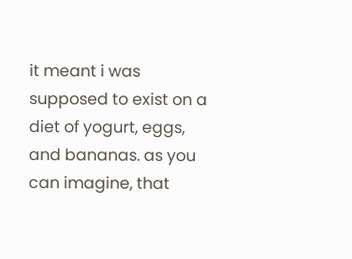it meant i was supposed to exist on a diet of yogurt, eggs, and bananas. as you can imagine, that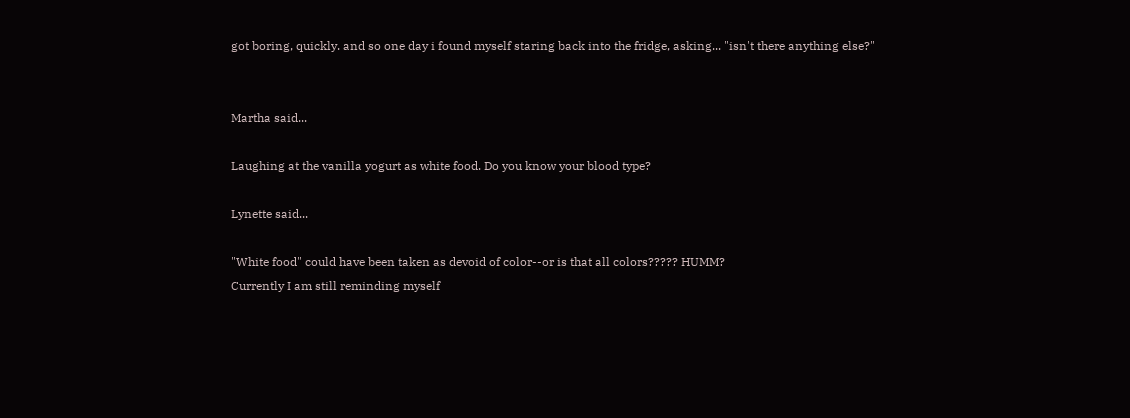got boring, quickly. and so one day i found myself staring back into the fridge, asking... "isn't there anything else?"


Martha said...

Laughing at the vanilla yogurt as white food. Do you know your blood type?

Lynette said...

"White food" could have been taken as devoid of color--or is that all colors????? HUMM?
Currently I am still reminding myself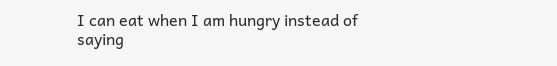I can eat when I am hungry instead of saying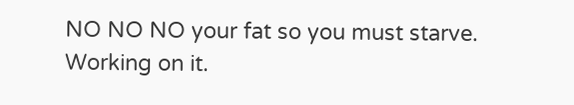NO NO NO your fat so you must starve. Working on it.